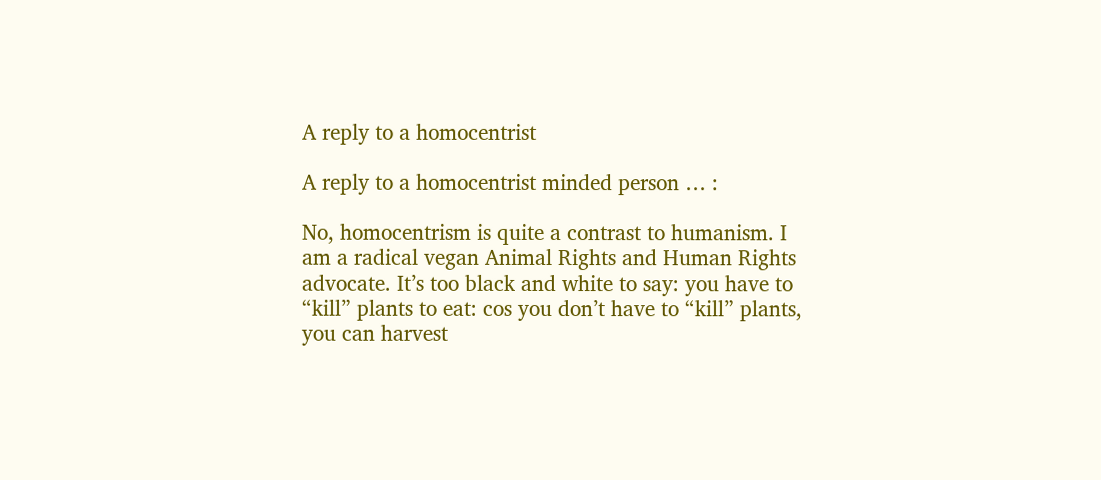A reply to a homocentrist

A reply to a homocentrist minded person … :

No, homocentrism is quite a contrast to humanism. I am a radical vegan Animal Rights and Human Rights advocate. It’s too black and white to say: you have to “kill” plants to eat: cos you don’t have to “kill” plants, you can harvest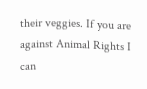their veggies. If you are against Animal Rights I can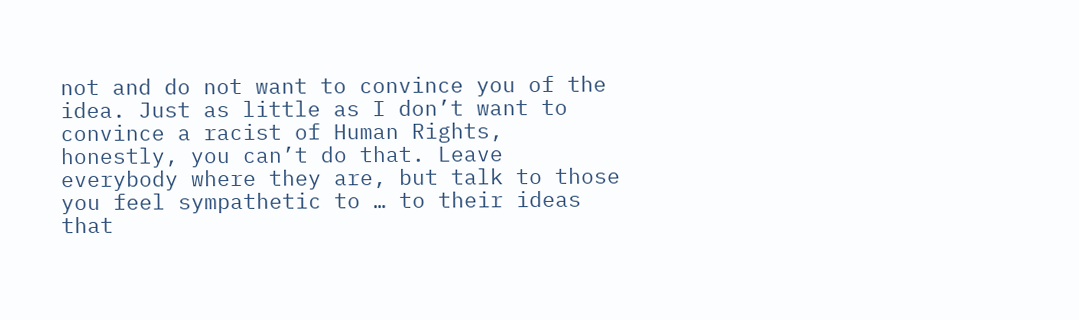not and do not want to convince you of the idea. Just as little as I don’t want to convince a racist of Human Rights, honestly, you can’t do that. Leave everybody where they are, but talk to those you feel sympathetic to … to their ideas that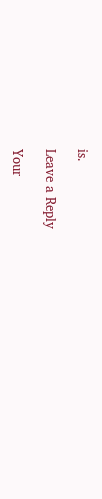is.

Leave a Reply

Your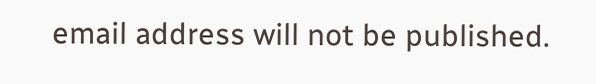email address will not be published.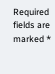Required fields are marked *